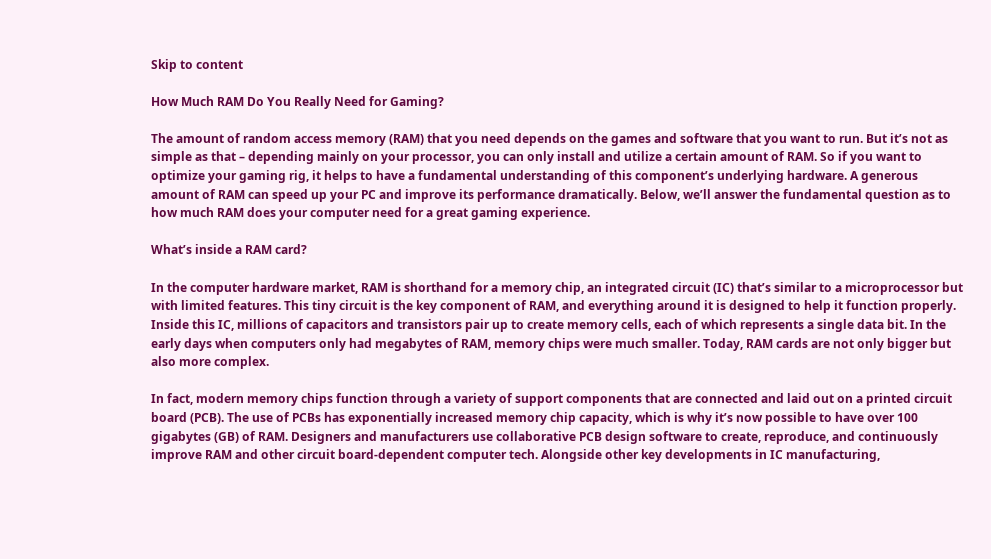Skip to content

How Much RAM Do You Really Need for Gaming?

The amount of random access memory (RAM) that you need depends on the games and software that you want to run. But it’s not as simple as that – depending mainly on your processor, you can only install and utilize a certain amount of RAM. So if you want to optimize your gaming rig, it helps to have a fundamental understanding of this component’s underlying hardware. A generous amount of RAM can speed up your PC and improve its performance dramatically. Below, we’ll answer the fundamental question as to how much RAM does your computer need for a great gaming experience.

What’s inside a RAM card?

In the computer hardware market, RAM is shorthand for a memory chip, an integrated circuit (IC) that’s similar to a microprocessor but with limited features. This tiny circuit is the key component of RAM, and everything around it is designed to help it function properly. Inside this IC, millions of capacitors and transistors pair up to create memory cells, each of which represents a single data bit. In the early days when computers only had megabytes of RAM, memory chips were much smaller. Today, RAM cards are not only bigger but also more complex.

In fact, modern memory chips function through a variety of support components that are connected and laid out on a printed circuit board (PCB). The use of PCBs has exponentially increased memory chip capacity, which is why it’s now possible to have over 100 gigabytes (GB) of RAM. Designers and manufacturers use collaborative PCB design software to create, reproduce, and continuously improve RAM and other circuit board-dependent computer tech. Alongside other key developments in IC manufacturing,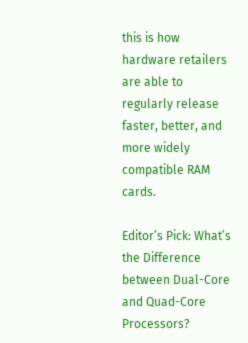this is how hardware retailers are able to regularly release faster, better, and more widely compatible RAM cards.

Editor’s Pick: What’s the Difference between Dual-Core and Quad-Core Processors?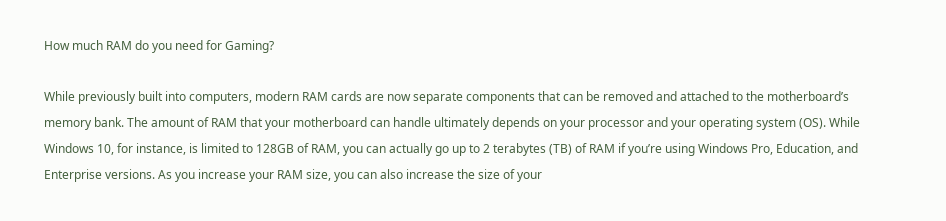How much RAM do you need for Gaming?

While previously built into computers, modern RAM cards are now separate components that can be removed and attached to the motherboard’s memory bank. The amount of RAM that your motherboard can handle ultimately depends on your processor and your operating system (OS). While Windows 10, for instance, is limited to 128GB of RAM, you can actually go up to 2 terabytes (TB) of RAM if you’re using Windows Pro, Education, and Enterprise versions. As you increase your RAM size, you can also increase the size of your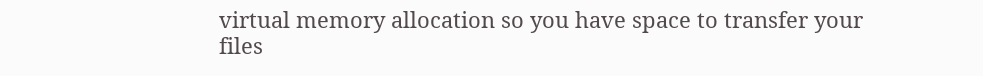virtual memory allocation so you have space to transfer your files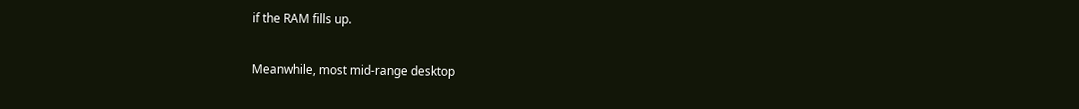if the RAM fills up.

Meanwhile, most mid-range desktop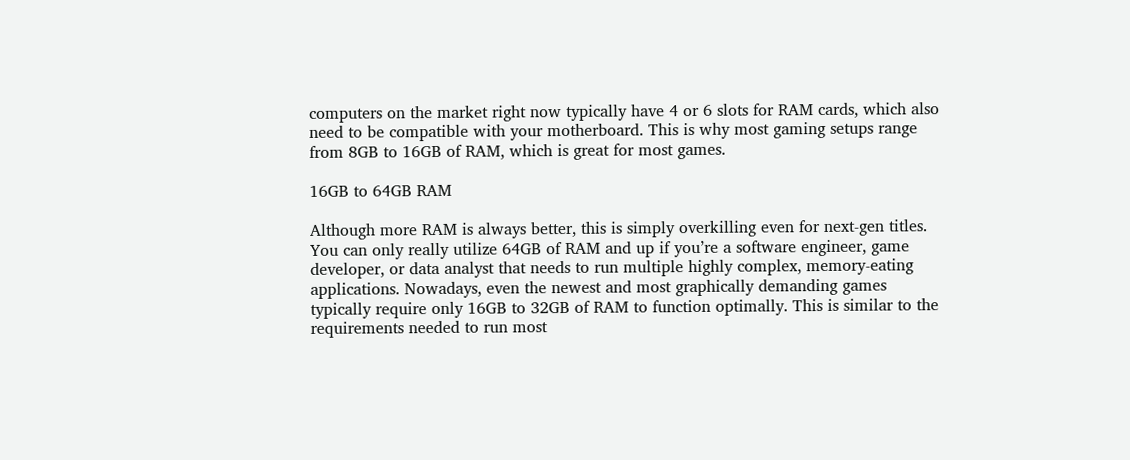computers on the market right now typically have 4 or 6 slots for RAM cards, which also need to be compatible with your motherboard. This is why most gaming setups range from 8GB to 16GB of RAM, which is great for most games.

16GB to 64GB RAM

Although more RAM is always better, this is simply overkilling even for next-gen titles. You can only really utilize 64GB of RAM and up if you’re a software engineer, game developer, or data analyst that needs to run multiple highly complex, memory-eating applications. Nowadays, even the newest and most graphically demanding games typically require only 16GB to 32GB of RAM to function optimally. This is similar to the requirements needed to run most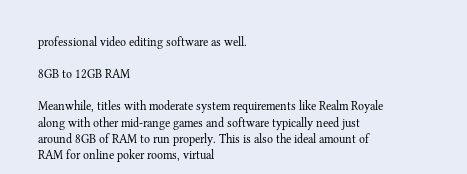professional video editing software as well.

8GB to 12GB RAM

Meanwhile, titles with moderate system requirements like Realm Royale along with other mid-range games and software typically need just around 8GB of RAM to run properly. This is also the ideal amount of RAM for online poker rooms, virtual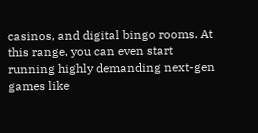casinos, and digital bingo rooms. At this range, you can even start running highly demanding next-gen games like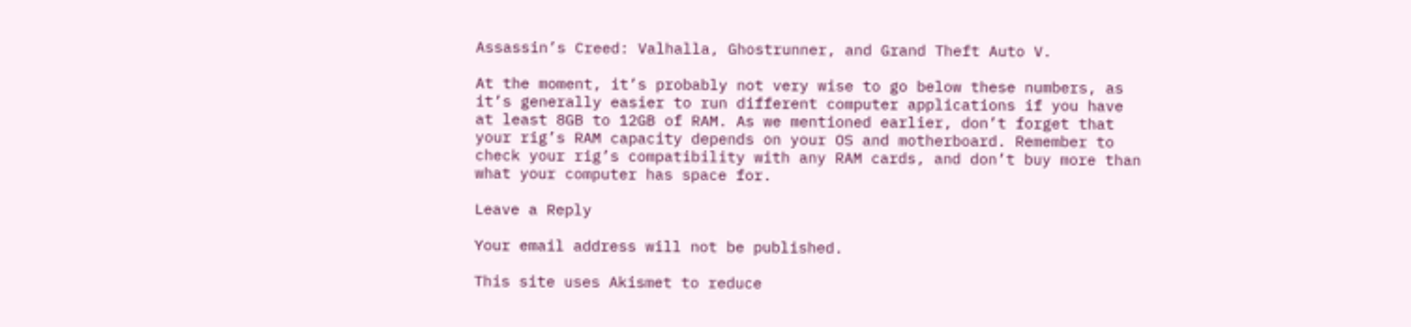Assassin’s Creed: Valhalla, Ghostrunner, and Grand Theft Auto V.

At the moment, it’s probably not very wise to go below these numbers, as it’s generally easier to run different computer applications if you have at least 8GB to 12GB of RAM. As we mentioned earlier, don’t forget that your rig’s RAM capacity depends on your OS and motherboard. Remember to check your rig’s compatibility with any RAM cards, and don’t buy more than what your computer has space for.

Leave a Reply

Your email address will not be published.

This site uses Akismet to reduce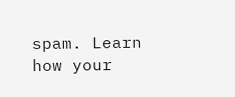spam. Learn how your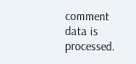comment data is processed.